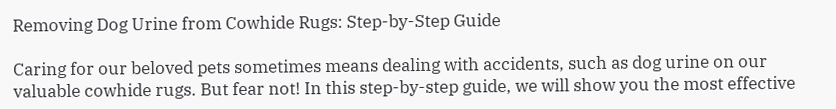Removing Dog Urine from Cowhide Rugs: Step-by-Step Guide

Caring for our beloved pets sometimes means dealing with accidents, such as dog urine on our valuable cowhide rugs. But fear not! In this step-by-step guide, we will show you the most effective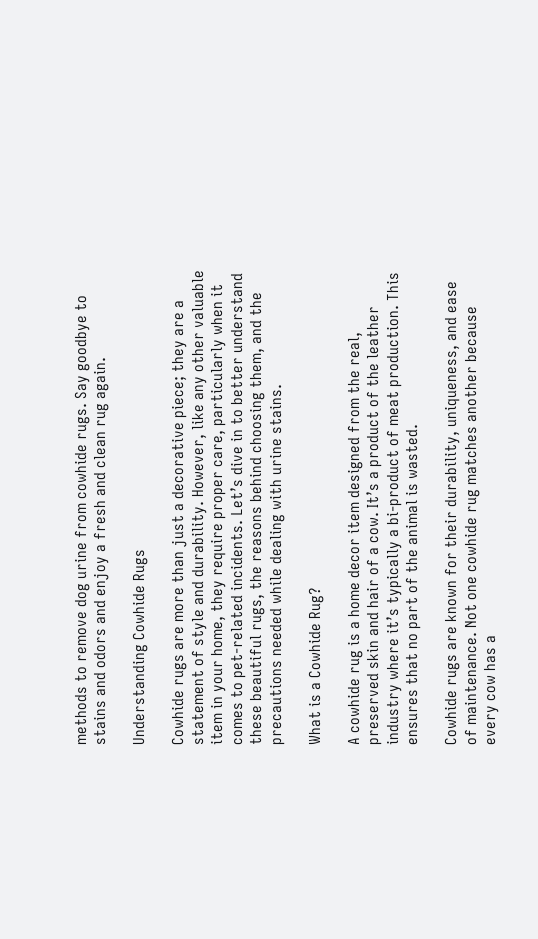methods to remove dog urine from cowhide rugs. Say goodbye to stains and odors and enjoy a fresh and clean rug again.

Understanding Cowhide Rugs

Cowhide rugs are more than just a decorative piece; they are a statement of style and durability. However, like any other valuable item in your home, they require proper care, particularly when it comes to pet-related incidents. Let’s dive in to better understand these beautiful rugs, the reasons behind choosing them, and the precautions needed while dealing with urine stains.

What is a Cowhide Rug?

A cowhide rug is a home decor item designed from the real, preserved skin and hair of a cow. It’s a product of the leather industry where it’s typically a bi-product of meat production. This ensures that no part of the animal is wasted.

Cowhide rugs are known for their durability, uniqueness, and ease of maintenance. Not one cowhide rug matches another because every cow has a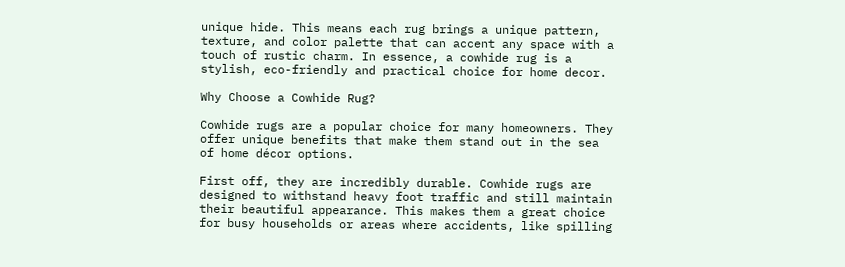unique hide. This means each rug brings a unique pattern, texture, and color palette that can accent any space with a touch of rustic charm. In essence, a cowhide rug is a stylish, eco-friendly and practical choice for home decor.

Why Choose a Cowhide Rug?

Cowhide rugs are a popular choice for many homeowners. They offer unique benefits that make them stand out in the sea of home décor options.

First off, they are incredibly durable. Cowhide rugs are designed to withstand heavy foot traffic and still maintain their beautiful appearance. This makes them a great choice for busy households or areas where accidents, like spilling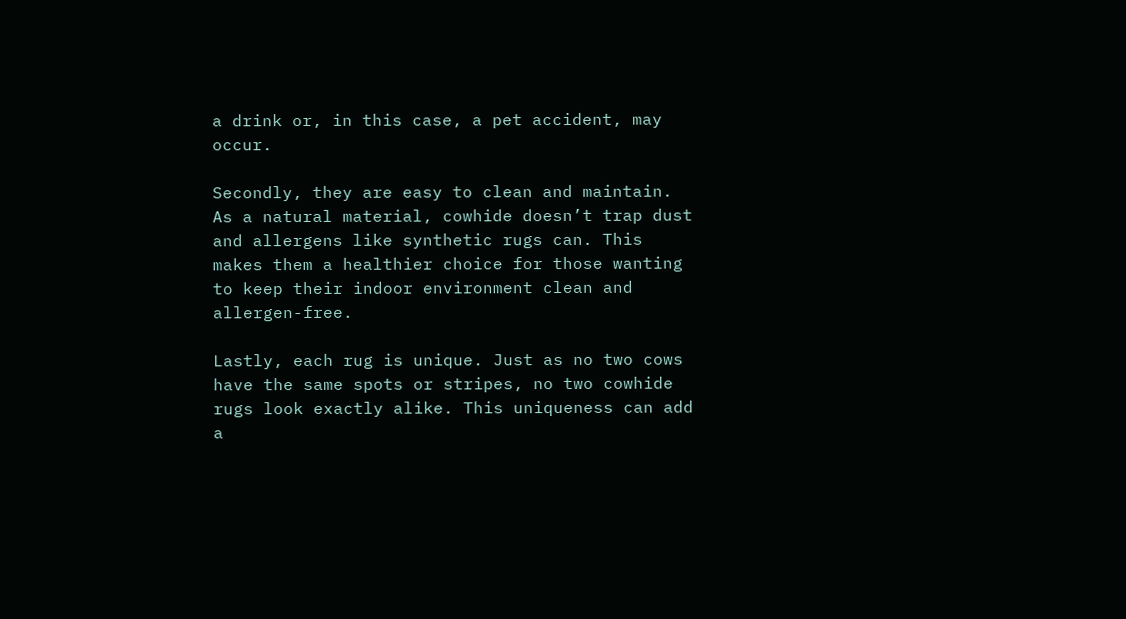a drink or, in this case, a pet accident, may occur.

Secondly, they are easy to clean and maintain. As a natural material, cowhide doesn’t trap dust and allergens like synthetic rugs can. This makes them a healthier choice for those wanting to keep their indoor environment clean and allergen-free.

Lastly, each rug is unique. Just as no two cows have the same spots or stripes, no two cowhide rugs look exactly alike. This uniqueness can add a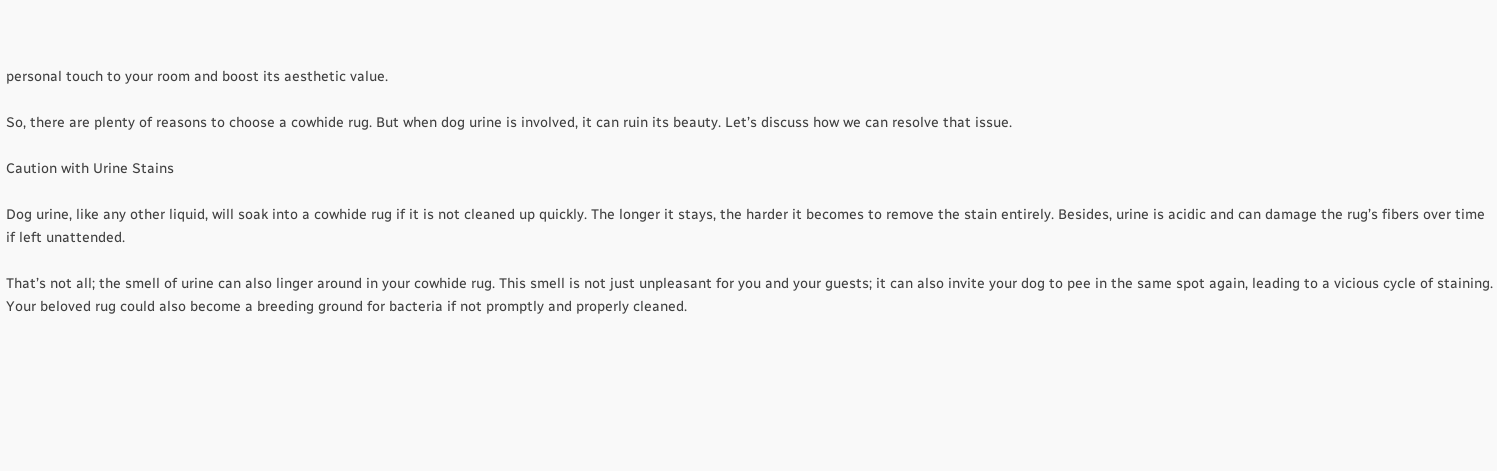personal touch to your room and boost its aesthetic value.

So, there are plenty of reasons to choose a cowhide rug. But when dog urine is involved, it can ruin its beauty. Let’s discuss how we can resolve that issue.

Caution with Urine Stains

Dog urine, like any other liquid, will soak into a cowhide rug if it is not cleaned up quickly. The longer it stays, the harder it becomes to remove the stain entirely. Besides, urine is acidic and can damage the rug’s fibers over time if left unattended.

That’s not all; the smell of urine can also linger around in your cowhide rug. This smell is not just unpleasant for you and your guests; it can also invite your dog to pee in the same spot again, leading to a vicious cycle of staining. Your beloved rug could also become a breeding ground for bacteria if not promptly and properly cleaned.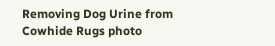Removing Dog Urine from Cowhide Rugs photo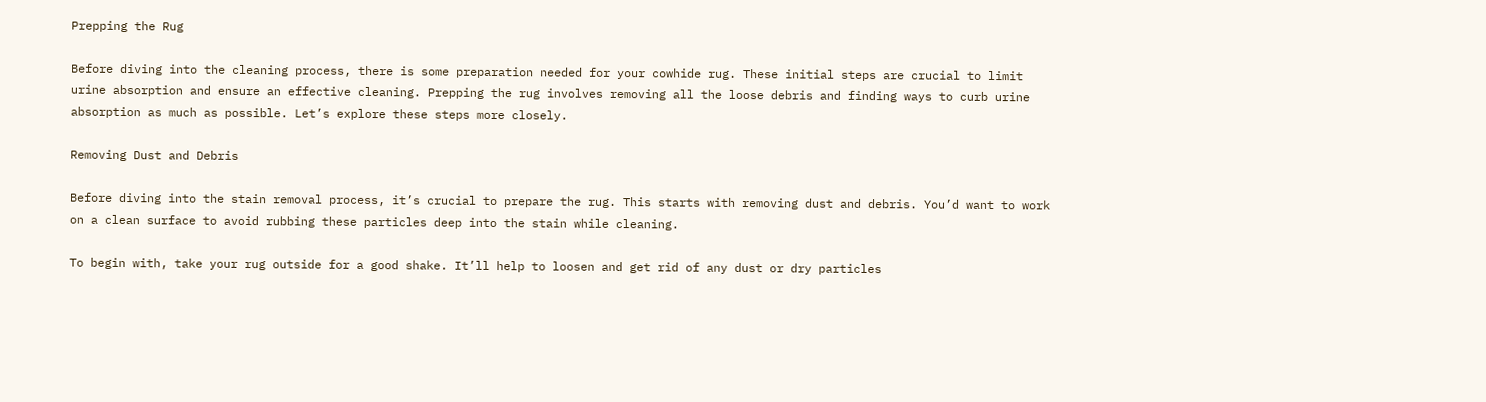Prepping the Rug

Before diving into the cleaning process, there is some preparation needed for your cowhide rug. These initial steps are crucial to limit urine absorption and ensure an effective cleaning. Prepping the rug involves removing all the loose debris and finding ways to curb urine absorption as much as possible. Let’s explore these steps more closely.

Removing Dust and Debris

Before diving into the stain removal process, it’s crucial to prepare the rug. This starts with removing dust and debris. You’d want to work on a clean surface to avoid rubbing these particles deep into the stain while cleaning.

To begin with, take your rug outside for a good shake. It’ll help to loosen and get rid of any dust or dry particles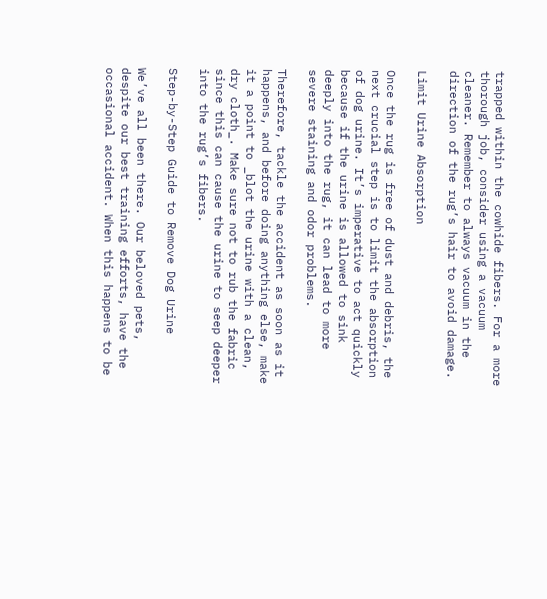trapped within the cowhide fibers. For a more thorough job, consider using a vacuum cleaner. Remember to always vacuum in the direction of the rug’s hair to avoid damage.

Limit Urine Absorption

Once the rug is free of dust and debris, the next crucial step is to limit the absorption of dog urine. It’s imperative to act quickly because if the urine is allowed to sink deeply into the rug, it can lead to more severe staining and odor problems.

Therefore, tackle the accident as soon as it happens, and before doing anything else, make it a point to _blot the urine with a clean, dry cloth_. Make sure not to rub the fabric since this can cause the urine to seep deeper into the rug’s fibers.

Step-by-Step Guide to Remove Dog Urine

We’ve all been there. Our beloved pets, despite our best training efforts, have the occasional accident. When this happens to be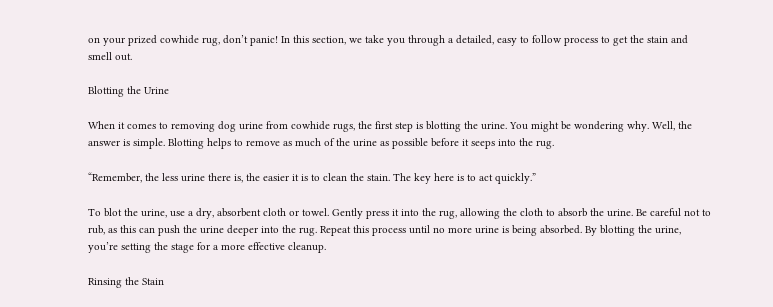on your prized cowhide rug, don’t panic! In this section, we take you through a detailed, easy to follow process to get the stain and smell out.

Blotting the Urine

When it comes to removing dog urine from cowhide rugs, the first step is blotting the urine. You might be wondering why. Well, the answer is simple. Blotting helps to remove as much of the urine as possible before it seeps into the rug.

“Remember, the less urine there is, the easier it is to clean the stain. The key here is to act quickly.”

To blot the urine, use a dry, absorbent cloth or towel. Gently press it into the rug, allowing the cloth to absorb the urine. Be careful not to rub, as this can push the urine deeper into the rug. Repeat this process until no more urine is being absorbed. By blotting the urine, you’re setting the stage for a more effective cleanup.

Rinsing the Stain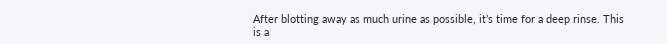After blotting away as much urine as possible, it’s time for a deep rinse. This is a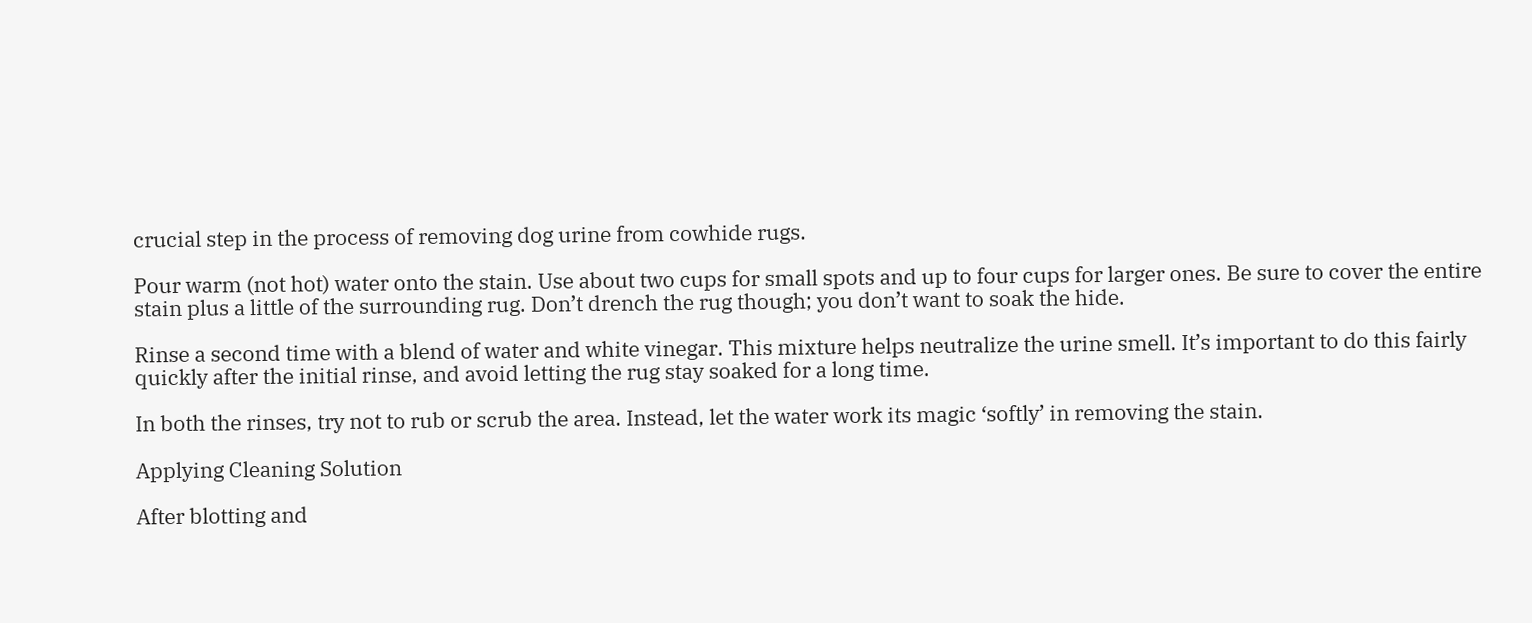crucial step in the process of removing dog urine from cowhide rugs.

Pour warm (not hot) water onto the stain. Use about two cups for small spots and up to four cups for larger ones. Be sure to cover the entire stain plus a little of the surrounding rug. Don’t drench the rug though; you don’t want to soak the hide.

Rinse a second time with a blend of water and white vinegar. This mixture helps neutralize the urine smell. It’s important to do this fairly quickly after the initial rinse, and avoid letting the rug stay soaked for a long time.

In both the rinses, try not to rub or scrub the area. Instead, let the water work its magic ‘softly’ in removing the stain.

Applying Cleaning Solution

After blotting and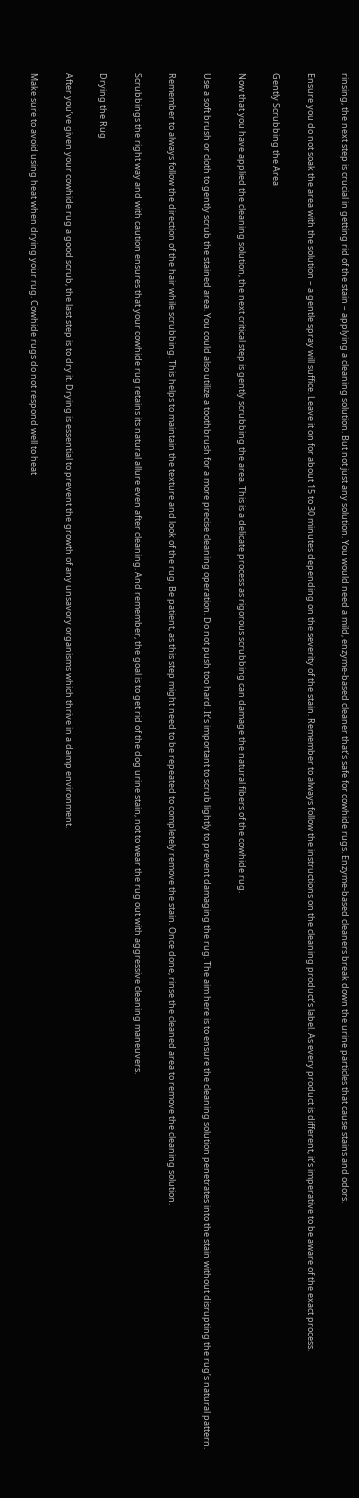rinsing, the next step is crucial in getting rid of the stain – applying a cleaning solution. But not just any solution. You would need a mild, enzyme-based cleaner that’s safe for cowhide rugs. Enzyme-based cleaners break down the urine particles that cause stains and odors.

Ensure you do not soak the area with the solution – a gentle spray will suffice. Leave it on for about 15 to 30 minutes depending on the severity of the stain. Remember to always follow the instructions on the cleaning product’s label. As every product is different, it’s imperative to be aware of the exact process.

Gently Scrubbing the Area

Now that you have applied the cleaning solution, the next critical step is gently scrubbing the area. This is a delicate process as rigorous scrubbing can damage the natural fibers of the cowhide rug.

Use a soft brush or cloth to gently scrub the stained area. You could also utilize a toothbrush for a more precise cleaning operation. Do not push too hard. It’s important to scrub lightly to prevent damaging the rug. The aim here is to ensure the cleaning solution penetrates into the stain without disrupting the rug’s natural pattern.

Remember to always follow the direction of the hair while scrubbing. This helps to maintain the texture and look of the rug. Be patient, as this step might need to be repeated to completely remove the stain. Once done, rinse the cleaned area to remove the cleaning solution.

Scrubbings the right way and with caution ensures that your cowhide rug retains its natural allure even after cleaning. And remember, the goal is to get rid of the dog urine stain, not to wear the rug out with aggressive cleaning maneuvers.

Drying the Rug

After you’ve given your cowhide rug a good scrub, the last step is to dry it. Drying is essential to prevent the growth of any unsavory organisms which thrive in a damp environment.

Make sure to avoid using heat when drying your rug. Cowhide rugs do not respond well to heat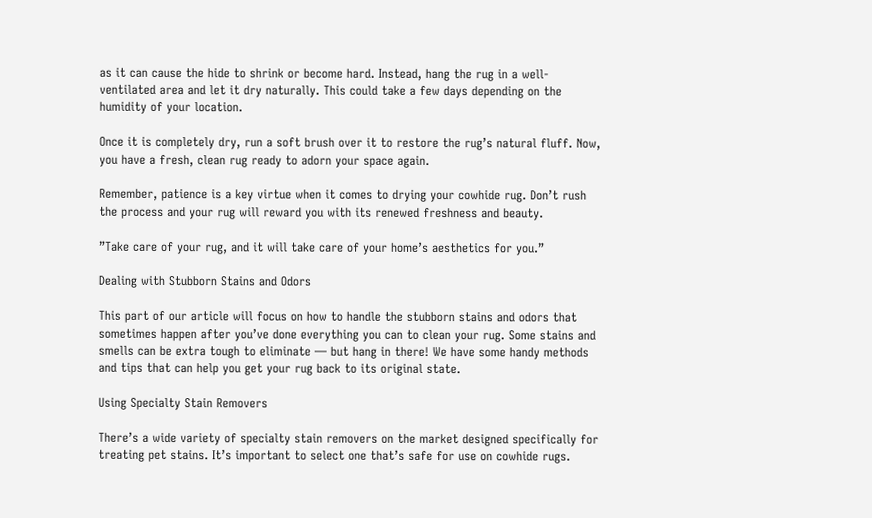as it can cause the hide to shrink or become hard. Instead, hang the rug in a well-ventilated area and let it dry naturally. This could take a few days depending on the humidity of your location.

Once it is completely dry, run a soft brush over it to restore the rug’s natural fluff. Now, you have a fresh, clean rug ready to adorn your space again.

Remember, patience is a key virtue when it comes to drying your cowhide rug. Don’t rush the process and your rug will reward you with its renewed freshness and beauty.

”Take care of your rug, and it will take care of your home’s aesthetics for you.”

Dealing with Stubborn Stains and Odors

This part of our article will focus on how to handle the stubborn stains and odors that sometimes happen after you’ve done everything you can to clean your rug. Some stains and smells can be extra tough to eliminate — but hang in there! We have some handy methods and tips that can help you get your rug back to its original state.

Using Specialty Stain Removers

There’s a wide variety of specialty stain removers on the market designed specifically for treating pet stains. It’s important to select one that’s safe for use on cowhide rugs.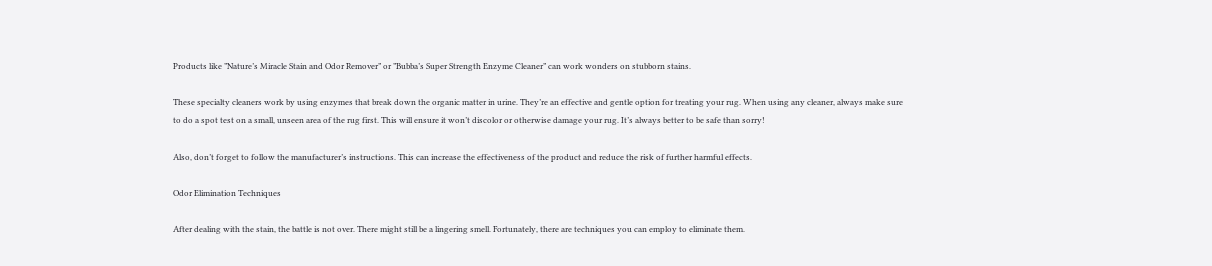Products like ”Nature’s Miracle Stain and Odor Remover” or ”Bubba’s Super Strength Enzyme Cleaner” can work wonders on stubborn stains.

These specialty cleaners work by using enzymes that break down the organic matter in urine. They’re an effective and gentle option for treating your rug. When using any cleaner, always make sure to do a spot test on a small, unseen area of the rug first. This will ensure it won’t discolor or otherwise damage your rug. It’s always better to be safe than sorry!

Also, don’t forget to follow the manufacturer’s instructions. This can increase the effectiveness of the product and reduce the risk of further harmful effects.

Odor Elimination Techniques

After dealing with the stain, the battle is not over. There might still be a lingering smell. Fortunately, there are techniques you can employ to eliminate them.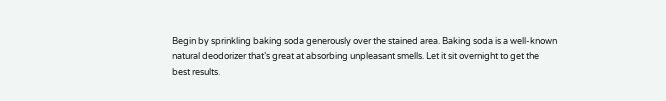Begin by sprinkling baking soda generously over the stained area. Baking soda is a well-known natural deodorizer that’s great at absorbing unpleasant smells. Let it sit overnight to get the best results.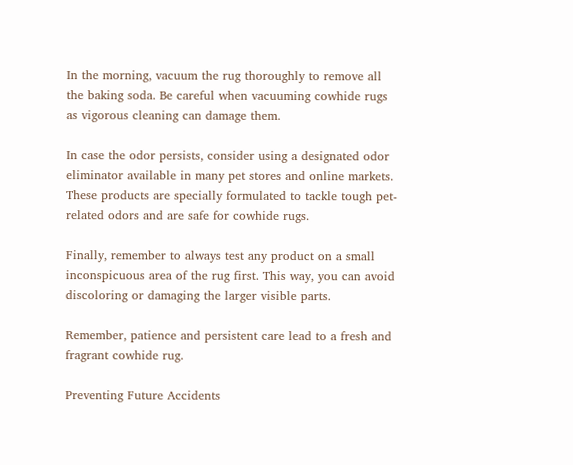In the morning, vacuum the rug thoroughly to remove all the baking soda. Be careful when vacuuming cowhide rugs as vigorous cleaning can damage them.

In case the odor persists, consider using a designated odor eliminator available in many pet stores and online markets. These products are specially formulated to tackle tough pet-related odors and are safe for cowhide rugs.

Finally, remember to always test any product on a small inconspicuous area of the rug first. This way, you can avoid discoloring or damaging the larger visible parts.

Remember, patience and persistent care lead to a fresh and fragrant cowhide rug.

Preventing Future Accidents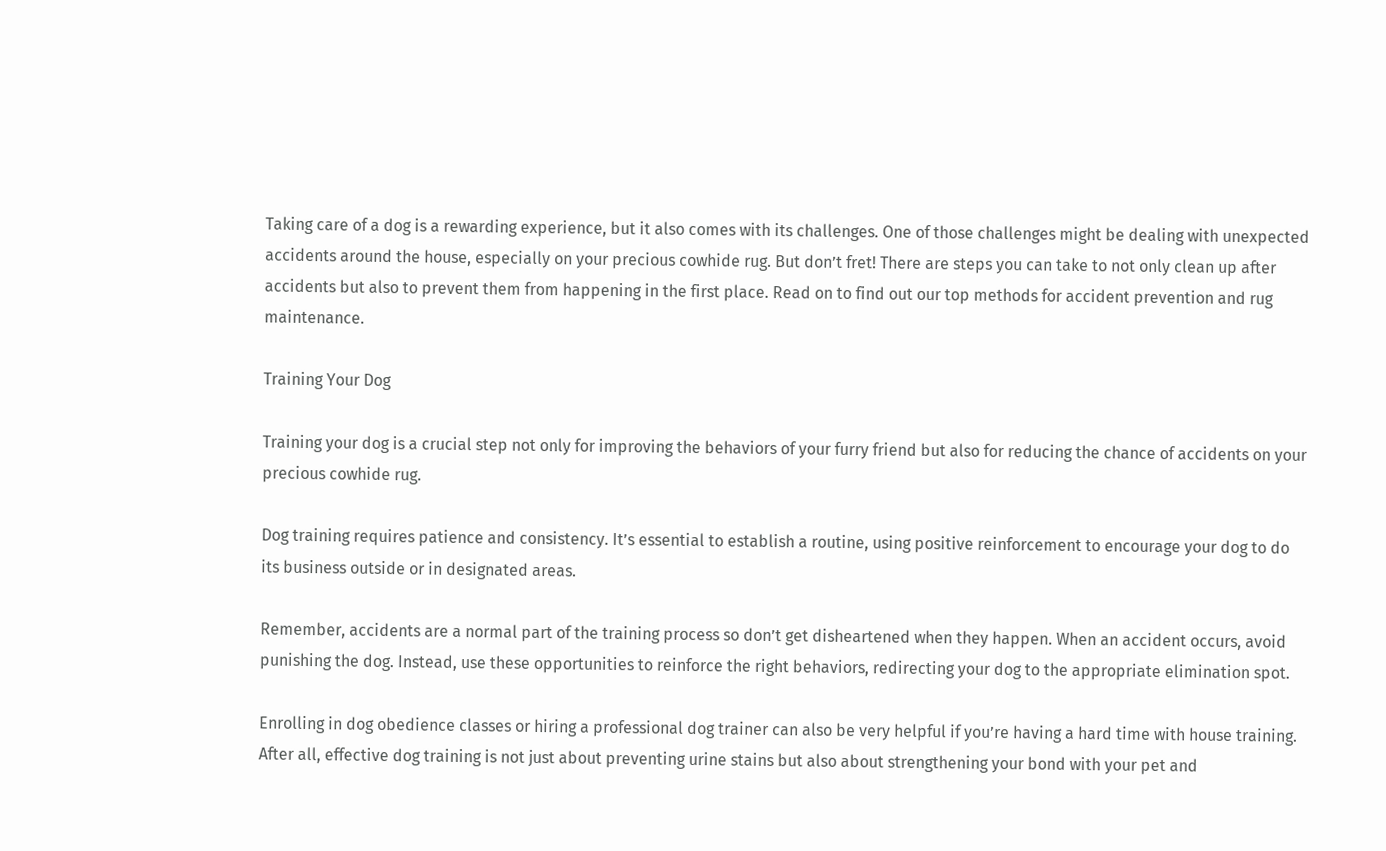Taking care of a dog is a rewarding experience, but it also comes with its challenges. One of those challenges might be dealing with unexpected accidents around the house, especially on your precious cowhide rug. But don’t fret! There are steps you can take to not only clean up after accidents but also to prevent them from happening in the first place. Read on to find out our top methods for accident prevention and rug maintenance.

Training Your Dog

Training your dog is a crucial step not only for improving the behaviors of your furry friend but also for reducing the chance of accidents on your precious cowhide rug.

Dog training requires patience and consistency. It’s essential to establish a routine, using positive reinforcement to encourage your dog to do its business outside or in designated areas.

Remember, accidents are a normal part of the training process so don’t get disheartened when they happen. When an accident occurs, avoid punishing the dog. Instead, use these opportunities to reinforce the right behaviors, redirecting your dog to the appropriate elimination spot.

Enrolling in dog obedience classes or hiring a professional dog trainer can also be very helpful if you’re having a hard time with house training. After all, effective dog training is not just about preventing urine stains but also about strengthening your bond with your pet and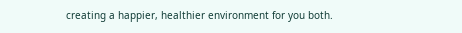creating a happier, healthier environment for you both.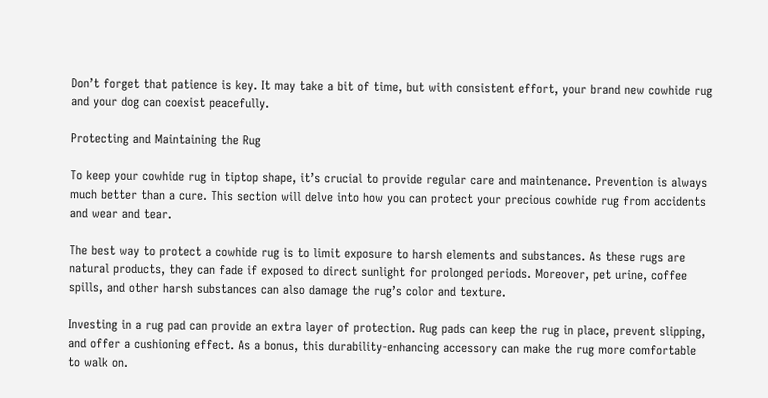Don’t forget that patience is key. It may take a bit of time, but with consistent effort, your brand new cowhide rug and your dog can coexist peacefully.

Protecting and Maintaining the Rug

To keep your cowhide rug in tiptop shape, it’s crucial to provide regular care and maintenance. Prevention is always much better than a cure. This section will delve into how you can protect your precious cowhide rug from accidents and wear and tear.

The best way to protect a cowhide rug is to limit exposure to harsh elements and substances. As these rugs are natural products, they can fade if exposed to direct sunlight for prolonged periods. Moreover, pet urine, coffee spills, and other harsh substances can also damage the rug’s color and texture.

Investing in a rug pad can provide an extra layer of protection. Rug pads can keep the rug in place, prevent slipping, and offer a cushioning effect. As a bonus, this durability-enhancing accessory can make the rug more comfortable to walk on.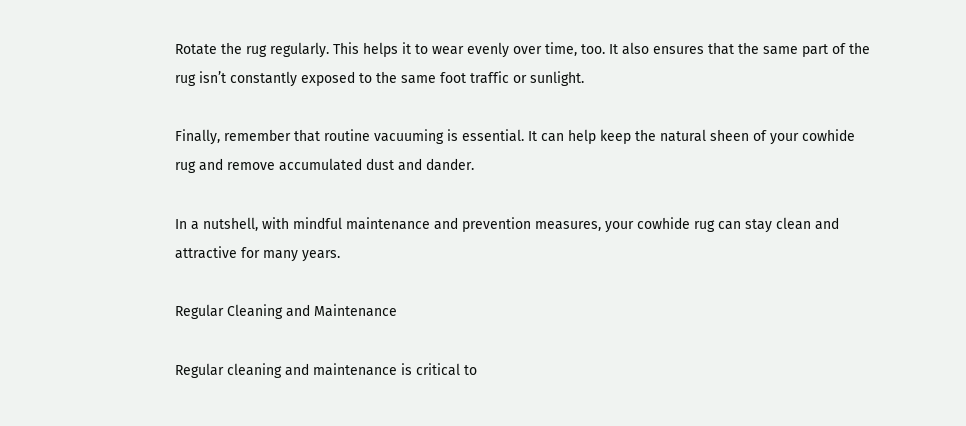Rotate the rug regularly. This helps it to wear evenly over time, too. It also ensures that the same part of the rug isn’t constantly exposed to the same foot traffic or sunlight.

Finally, remember that routine vacuuming is essential. It can help keep the natural sheen of your cowhide rug and remove accumulated dust and dander.

In a nutshell, with mindful maintenance and prevention measures, your cowhide rug can stay clean and attractive for many years.

Regular Cleaning and Maintenance

Regular cleaning and maintenance is critical to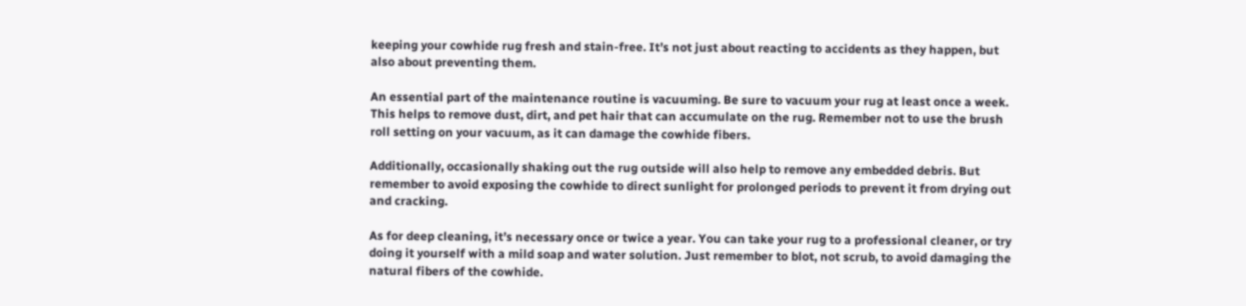keeping your cowhide rug fresh and stain-free. It’s not just about reacting to accidents as they happen, but also about preventing them.

An essential part of the maintenance routine is vacuuming. Be sure to vacuum your rug at least once a week. This helps to remove dust, dirt, and pet hair that can accumulate on the rug. Remember not to use the brush roll setting on your vacuum, as it can damage the cowhide fibers.

Additionally, occasionally shaking out the rug outside will also help to remove any embedded debris. But remember to avoid exposing the cowhide to direct sunlight for prolonged periods to prevent it from drying out and cracking.

As for deep cleaning, it’s necessary once or twice a year. You can take your rug to a professional cleaner, or try doing it yourself with a mild soap and water solution. Just remember to blot, not scrub, to avoid damaging the natural fibers of the cowhide.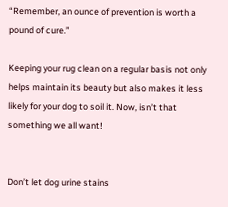“Remember, an ounce of prevention is worth a pound of cure.”

Keeping your rug clean on a regular basis not only helps maintain its beauty but also makes it less likely for your dog to soil it. Now, isn’t that something we all want!


Don’t let dog urine stains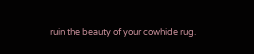ruin the beauty of your cowhide rug.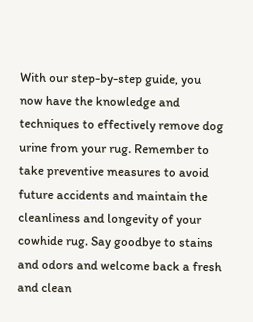With our step-by-step guide, you now have the knowledge and techniques to effectively remove dog urine from your rug. Remember to take preventive measures to avoid future accidents and maintain the cleanliness and longevity of your cowhide rug. Say goodbye to stains and odors and welcome back a fresh and clean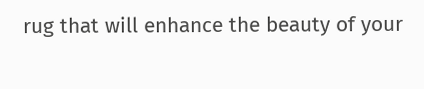rug that will enhance the beauty of your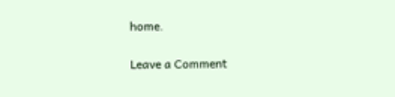home.

Leave a Comment